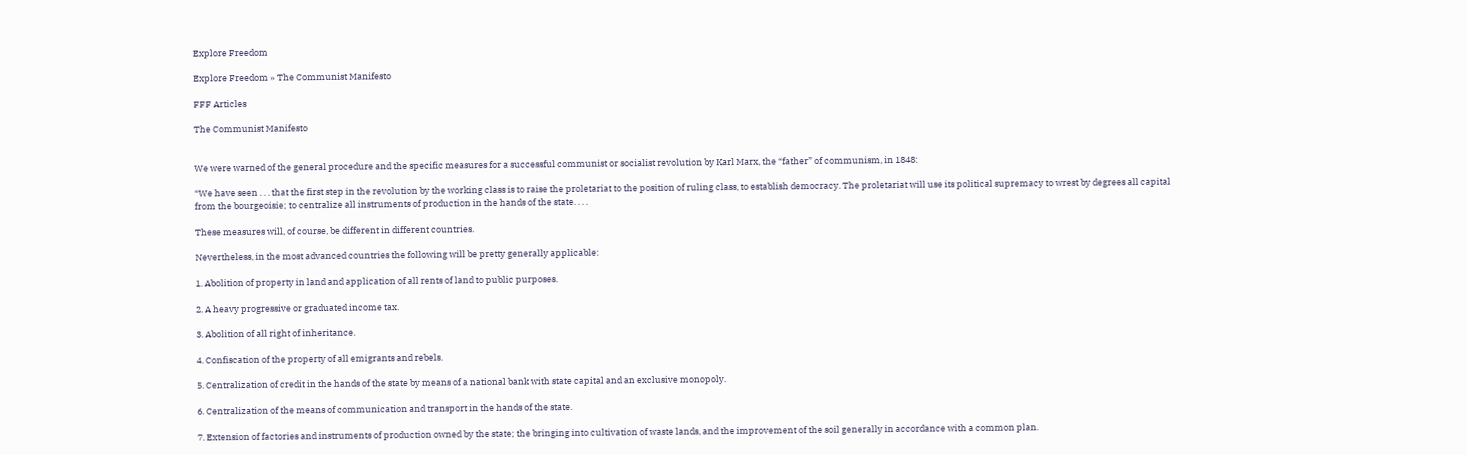Explore Freedom

Explore Freedom » The Communist Manifesto

FFF Articles

The Communist Manifesto


We were warned of the general procedure and the specific measures for a successful communist or socialist revolution by Karl Marx, the “father” of communism, in 1848:

“We have seen . . . that the first step in the revolution by the working class is to raise the proletariat to the position of ruling class, to establish democracy. The proletariat will use its political supremacy to wrest by degrees all capital from the bourgeoisie; to centralize all instruments of production in the hands of the state. . . .

These measures will, of course, be different in different countries.

Nevertheless, in the most advanced countries the following will be pretty generally applicable:

1. Abolition of property in land and application of all rents of land to public purposes.

2. A heavy progressive or graduated income tax.

3. Abolition of all right of inheritance.

4. Confiscation of the property of all emigrants and rebels.

5. Centralization of credit in the hands of the state by means of a national bank with state capital and an exclusive monopoly.

6. Centralization of the means of communication and transport in the hands of the state.

7. Extension of factories and instruments of production owned by the state; the bringing into cultivation of waste lands, and the improvement of the soil generally in accordance with a common plan.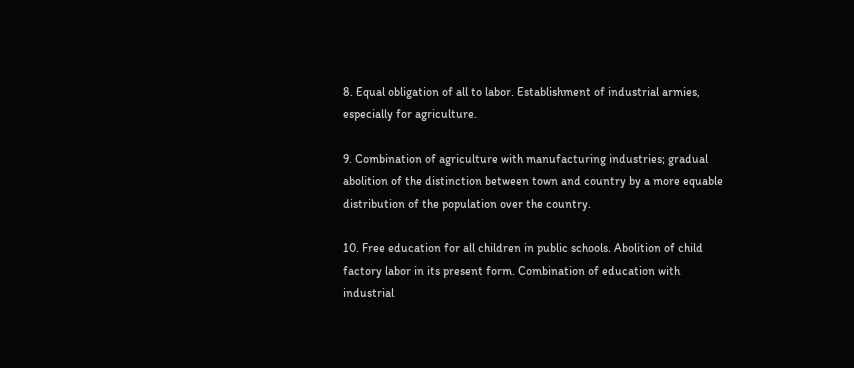8. Equal obligation of all to labor. Establishment of industrial armies, especially for agriculture.

9. Combination of agriculture with manufacturing industries; gradual abolition of the distinction between town and country by a more equable distribution of the population over the country.

10. Free education for all children in public schools. Abolition of child factory labor in its present form. Combination of education with industrial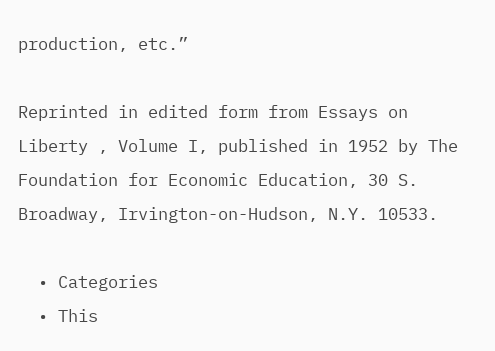production, etc.”

Reprinted in edited form from Essays on Liberty , Volume I, published in 1952 by The Foundation for Economic Education, 30 S. Broadway, Irvington-on-Hudson, N.Y. 10533.

  • Categories
  • This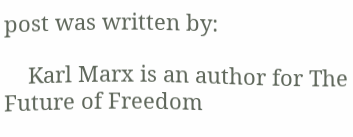post was written by:

    Karl Marx is an author for The Future of Freedom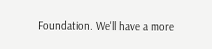Foundation. We'll have a more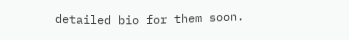detailed bio for them soon.